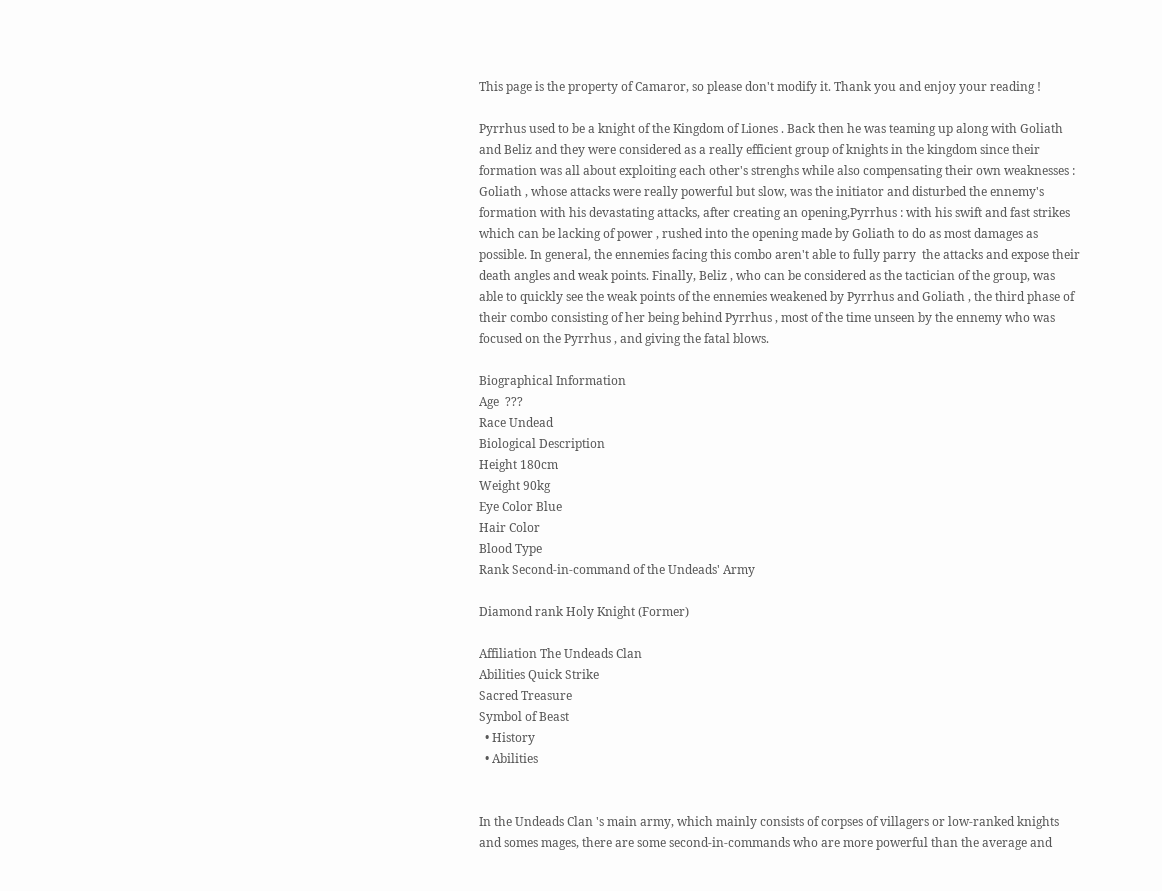This page is the property of Camaror, so please don't modify it. Thank you and enjoy your reading !

Pyrrhus used to be a knight of the Kingdom of Liones . Back then he was teaming up along with Goliath and Beliz and they were considered as a really efficient group of knights in the kingdom since their formation was all about exploiting each other's strenghs while also compensating their own weaknesses : Goliath , whose attacks were really powerful but slow, was the initiator and disturbed the ennemy's formation with his devastating attacks, after creating an opening,Pyrrhus : with his swift and fast strikes which can be lacking of power , rushed into the opening made by Goliath to do as most damages as  possible. In general, the ennemies facing this combo aren't able to fully parry  the attacks and expose their death angles and weak points. Finally, Beliz , who can be considered as the tactician of the group, was able to quickly see the weak points of the ennemies weakened by Pyrrhus and Goliath , the third phase of their combo consisting of her being behind Pyrrhus , most of the time unseen by the ennemy who was focused on the Pyrrhus , and giving the fatal blows.

Biographical Information
Age  ???
Race Undead
Biological Description
Height 180cm
Weight 90kg
Eye Color Blue
Hair Color
Blood Type
Rank Second-in-command of the Undeads' Army

Diamond rank Holy Knight (Former)

Affiliation The Undeads Clan
Abilities Quick Strike
Sacred Treasure
Symbol of Beast
  • History
  • Abilities


In the Undeads Clan 's main army, which mainly consists of corpses of villagers or low-ranked knights and somes mages, there are some second-in-commands who are more powerful than the average and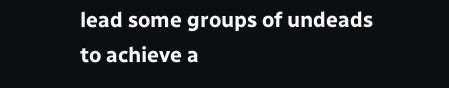lead some groups of undeads to achieve a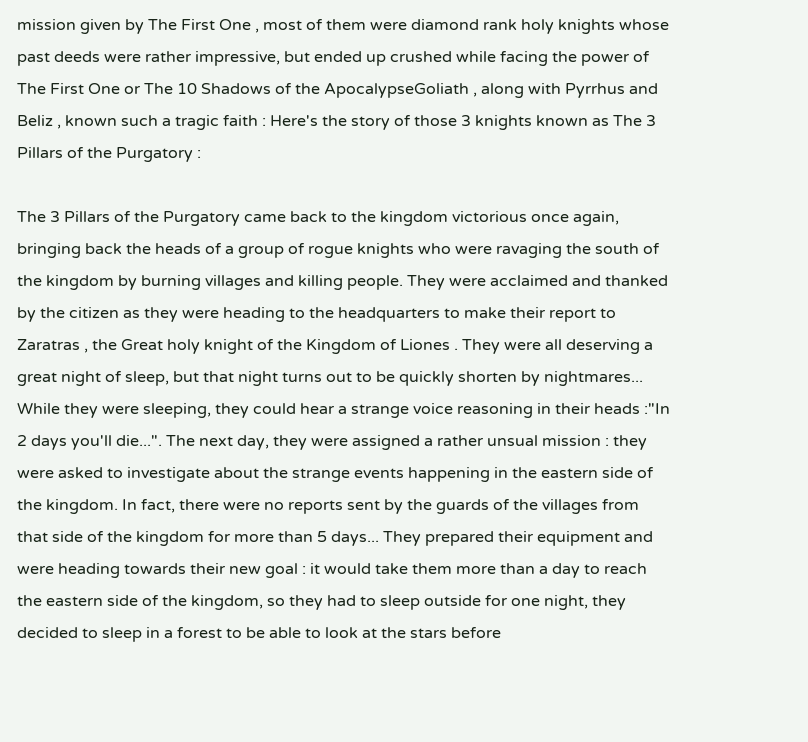mission given by The First One , most of them were diamond rank holy knights whose past deeds were rather impressive, but ended up crushed while facing the power of The First One or The 10 Shadows of the ApocalypseGoliath , along with Pyrrhus and Beliz , known such a tragic faith : Here's the story of those 3 knights known as The 3 Pillars of the Purgatory :

The 3 Pillars of the Purgatory came back to the kingdom victorious once again, bringing back the heads of a group of rogue knights who were ravaging the south of the kingdom by burning villages and killing people. They were acclaimed and thanked by the citizen as they were heading to the headquarters to make their report to Zaratras , the Great holy knight of the Kingdom of Liones . They were all deserving a great night of sleep, but that night turns out to be quickly shorten by nightmares...  While they were sleeping, they could hear a strange voice reasoning in their heads :"In 2 days you'll die...". The next day, they were assigned a rather unsual mission : they were asked to investigate about the strange events happening in the eastern side of the kingdom. In fact, there were no reports sent by the guards of the villages from that side of the kingdom for more than 5 days... They prepared their equipment and were heading towards their new goal : it would take them more than a day to reach the eastern side of the kingdom, so they had to sleep outside for one night, they decided to sleep in a forest to be able to look at the stars before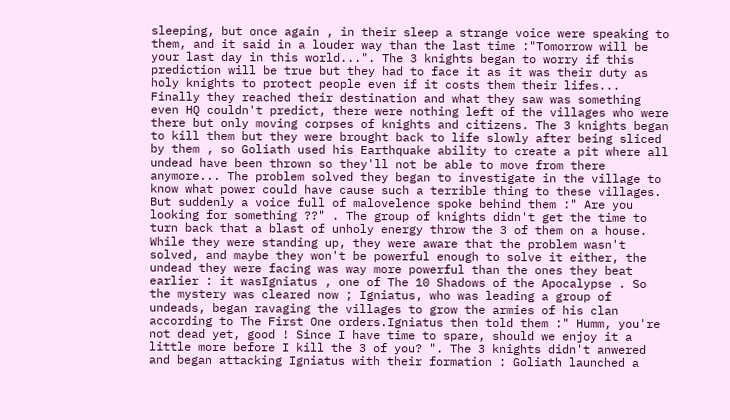sleeping, but once again , in their sleep a strange voice were speaking to them, and it said in a louder way than the last time :"Tomorrow will be your last day in this world...". The 3 knights began to worry if this prediction will be true but they had to face it as it was their duty as holy knights to protect people even if it costs them their lifes... Finally they reached their destination and what they saw was something even HQ couldn't predict, there were nothing left of the villages who were there but only moving corpses of knights and citizens. The 3 knights began to kill them but they were brought back to life slowly after being sliced  by them , so Goliath used his Earthquake ability to create a pit where all undead have been thrown so they'll not be able to move from there anymore... The problem solved they began to investigate in the village to know what power could have cause such a terrible thing to these villages. But suddenly a voice full of malovelence spoke behind them :" Are you looking for something ??" . The group of knights didn't get the time to turn back that a blast of unholy energy throw the 3 of them on a house. While they were standing up, they were aware that the problem wasn't solved, and maybe they won't be powerful enough to solve it either, the undead they were facing was way more powerful than the ones they beat  earlier : it wasIgniatus , one of The 10 Shadows of the Apocalypse . So the mystery was cleared now ; Igniatus, who was leading a group of undeads, began ravaging the villages to grow the armies of his clan according to The First One orders.Igniatus then told them :" Humm, you're not dead yet, good ! Since I have time to spare, should we enjoy it a little more before I kill the 3 of you? ". The 3 knights didn't anwered and began attacking Igniatus with their formation : Goliath launched a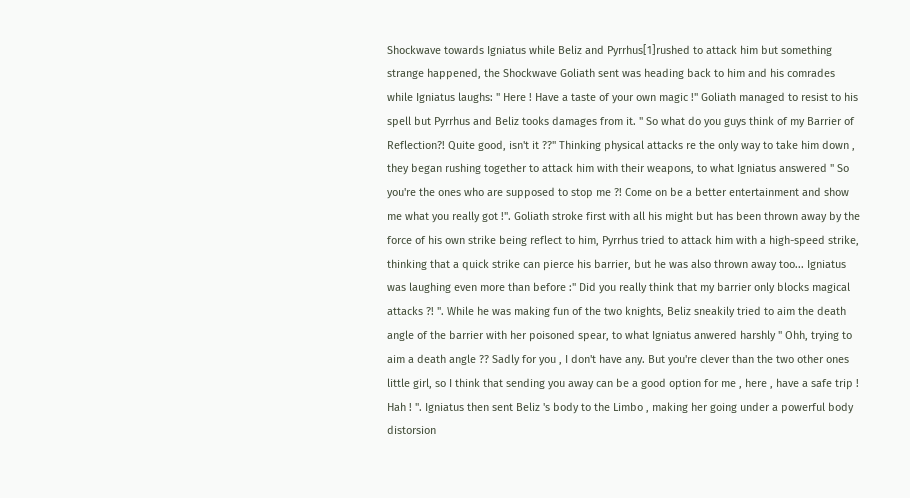Shockwave towards Igniatus while Beliz and Pyrrhus[1]rushed to attack him but something strange happened, the Shockwave Goliath sent was heading back to him and his comrades while Igniatus laughs: " Here ! Have a taste of your own magic !" Goliath managed to resist to his spell but Pyrrhus and Beliz tooks damages from it. " So what do you guys think of my Barrier of Reflection?! Quite good, isn't it ??" Thinking physical attacks re the only way to take him down , they began rushing together to attack him with their weapons, to what Igniatus answered " So you're the ones who are supposed to stop me ?! Come on be a better entertainment and show me what you really got !". Goliath stroke first with all his might but has been thrown away by the force of his own strike being reflect to him, Pyrrhus tried to attack him with a high-speed strike, thinking that a quick strike can pierce his barrier, but he was also thrown away too... Igniatus was laughing even more than before :" Did you really think that my barrier only blocks magical attacks ?! ". While he was making fun of the two knights, Beliz sneakily tried to aim the death angle of the barrier with her poisoned spear, to what Igniatus anwered harshly " Ohh, trying to aim a death angle ?? Sadly for you , I don't have any. But you're clever than the two other ones little girl, so I think that sending you away can be a good option for me , here , have a safe trip ! Hah ! ". Igniatus then sent Beliz 's body to the Limbo , making her going under a powerful body distorsion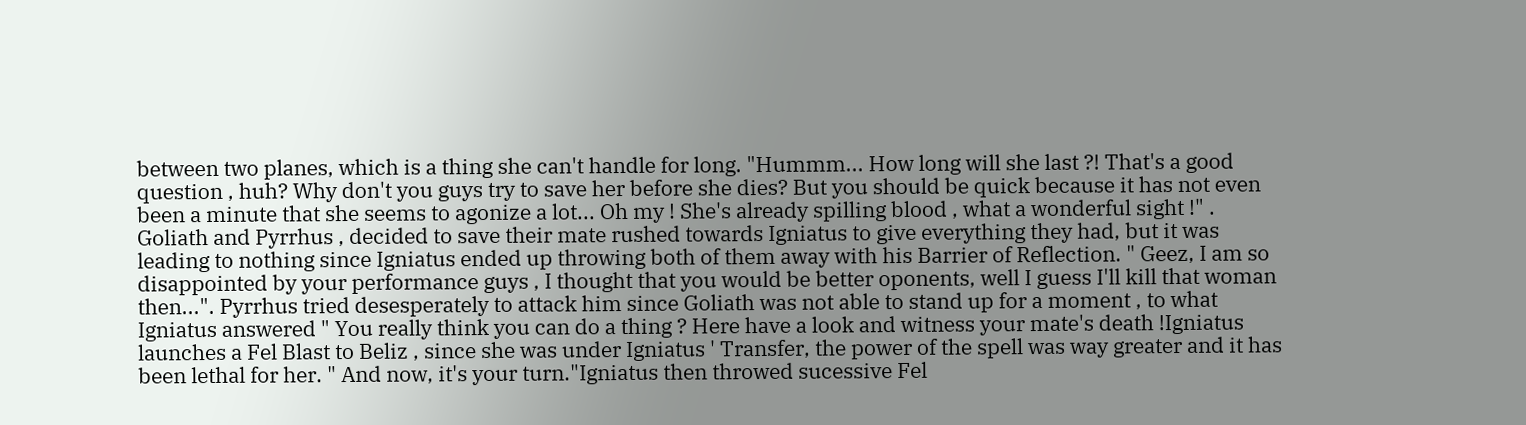between two planes, which is a thing she can't handle for long. "Hummm... How long will she last ?! That's a good question , huh? Why don't you guys try to save her before she dies? But you should be quick because it has not even been a minute that she seems to agonize a lot... Oh my ! She's already spilling blood , what a wonderful sight !" . Goliath and Pyrrhus , decided to save their mate rushed towards Igniatus to give everything they had, but it was leading to nothing since Igniatus ended up throwing both of them away with his Barrier of Reflection. " Geez, I am so disappointed by your performance guys , I thought that you would be better oponents, well I guess I'll kill that woman then...". Pyrrhus tried desesperately to attack him since Goliath was not able to stand up for a moment , to what Igniatus answered " You really think you can do a thing ? Here have a look and witness your mate's death !Igniatus launches a Fel Blast to Beliz , since she was under Igniatus ' Transfer, the power of the spell was way greater and it has been lethal for her. " And now, it's your turn."Igniatus then throwed sucessive Fel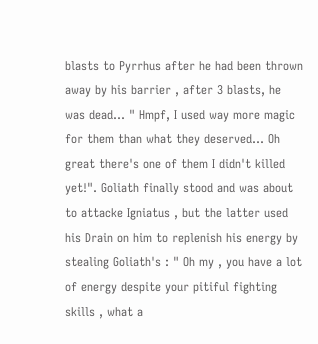blasts to Pyrrhus after he had been thrown away by his barrier , after 3 blasts, he was dead... " Hmpf, I used way more magic for them than what they deserved... Oh great there's one of them I didn't killed yet!". Goliath finally stood and was about to attacke Igniatus , but the latter used his Drain on him to replenish his energy by stealing Goliath's : " Oh my , you have a lot of energy despite your pitiful fighting skills , what a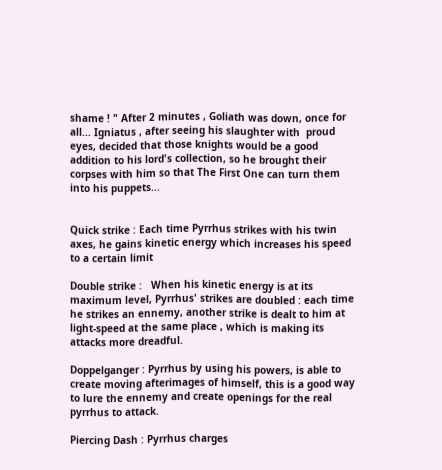shame ! " After 2 minutes , Goliath was down, once for all... Igniatus , after seeing his slaughter with  proud eyes, decided that those knights would be a good addition to his lord's collection, so he brought their corpses with him so that The First One can turn them into his puppets...


Quick strike : Each time Pyrrhus strikes with his twin axes, he gains kinetic energy which increases his speed to a certain limit

Double strike :   When his kinetic energy is at its maximum level, Pyrrhus' strikes are doubled : each time he strikes an ennemy, another strike is dealt to him at light-speed at the same place , which is making its attacks more dreadful.

Doppelganger : Pyrrhus by using his powers, is able to create moving afterimages of himself, this is a good way to lure the ennemy and create openings for the real pyrrhus to attack.

Piercing Dash : Pyrrhus charges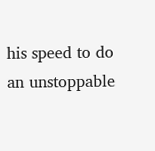his speed to do an unstoppable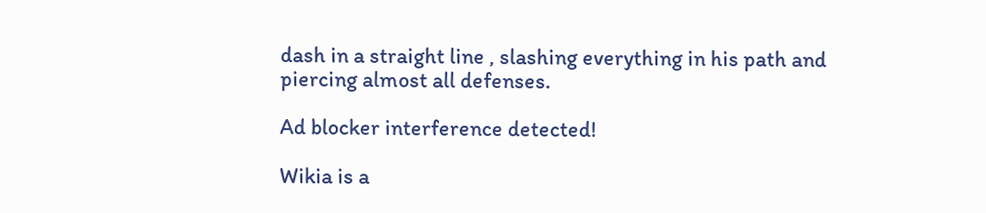dash in a straight line , slashing everything in his path and piercing almost all defenses.

Ad blocker interference detected!

Wikia is a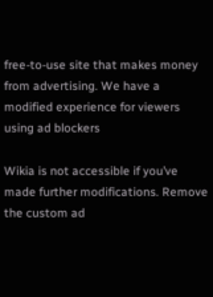free-to-use site that makes money from advertising. We have a modified experience for viewers using ad blockers

Wikia is not accessible if you’ve made further modifications. Remove the custom ad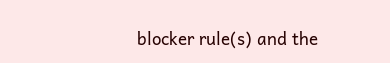blocker rule(s) and the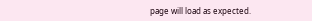page will load as expected.